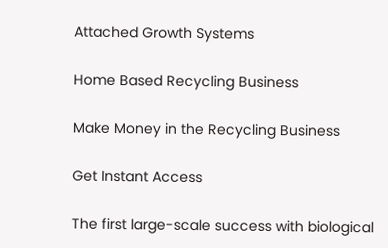Attached Growth Systems

Home Based Recycling Business

Make Money in the Recycling Business

Get Instant Access

The first large-scale success with biological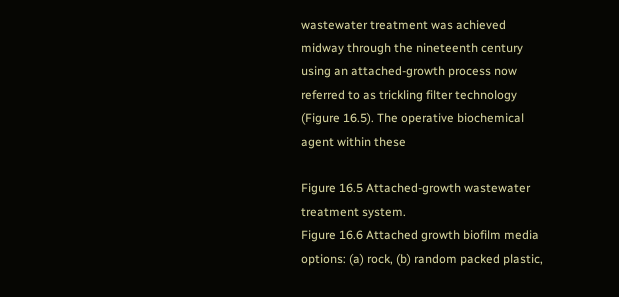wastewater treatment was achieved midway through the nineteenth century using an attached-growth process now referred to as trickling filter technology (Figure 16.5). The operative biochemical agent within these

Figure 16.5 Attached-growth wastewater treatment system.
Figure 16.6 Attached growth biofilm media options: (a) rock, (b) random packed plastic,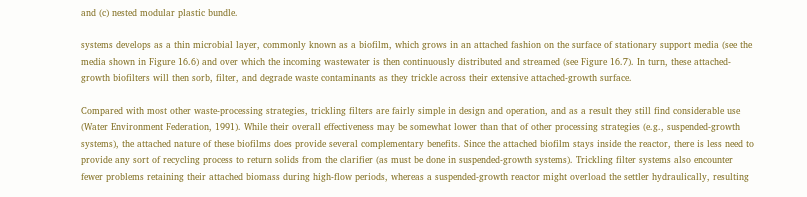and (c) nested modular plastic bundle.

systems develops as a thin microbial layer, commonly known as a biofilm, which grows in an attached fashion on the surface of stationary support media (see the media shown in Figure 16.6) and over which the incoming wastewater is then continuously distributed and streamed (see Figure 16.7). In turn, these attached-growth biofilters will then sorb, filter, and degrade waste contaminants as they trickle across their extensive attached-growth surface.

Compared with most other waste-processing strategies, trickling filters are fairly simple in design and operation, and as a result they still find considerable use (Water Environment Federation, 1991). While their overall effectiveness may be somewhat lower than that of other processing strategies (e.g., suspended-growth systems), the attached nature of these biofilms does provide several complementary benefits. Since the attached biofilm stays inside the reactor, there is less need to provide any sort of recycling process to return solids from the clarifier (as must be done in suspended-growth systems). Trickling filter systems also encounter fewer problems retaining their attached biomass during high-flow periods, whereas a suspended-growth reactor might overload the settler hydraulically, resulting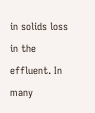in solids loss in the effluent. In many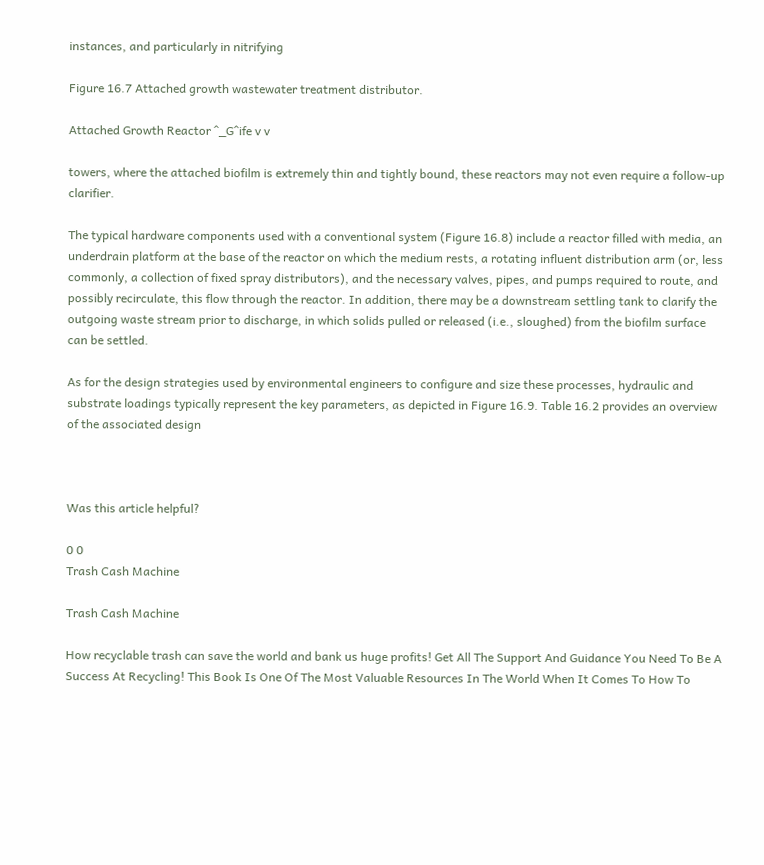instances, and particularly in nitrifying

Figure 16.7 Attached growth wastewater treatment distributor.

Attached Growth Reactor ^_G^ife v v

towers, where the attached biofilm is extremely thin and tightly bound, these reactors may not even require a follow-up clarifier.

The typical hardware components used with a conventional system (Figure 16.8) include a reactor filled with media, an underdrain platform at the base of the reactor on which the medium rests, a rotating influent distribution arm (or, less commonly, a collection of fixed spray distributors), and the necessary valves, pipes, and pumps required to route, and possibly recirculate, this flow through the reactor. In addition, there may be a downstream settling tank to clarify the outgoing waste stream prior to discharge, in which solids pulled or released (i.e., sloughed) from the biofilm surface can be settled.

As for the design strategies used by environmental engineers to configure and size these processes, hydraulic and substrate loadings typically represent the key parameters, as depicted in Figure 16.9. Table 16.2 provides an overview of the associated design



Was this article helpful?

0 0
Trash Cash Machine

Trash Cash Machine

How recyclable trash can save the world and bank us huge profits! Get All The Support And Guidance You Need To Be A Success At Recycling! This Book Is One Of The Most Valuable Resources In The World When It Comes To How To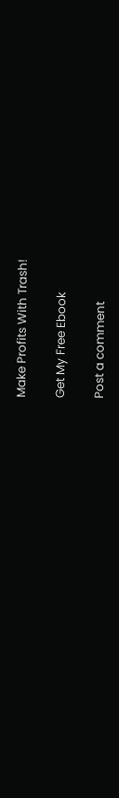Make Profits With Trash!

Get My Free Ebook

Post a comment